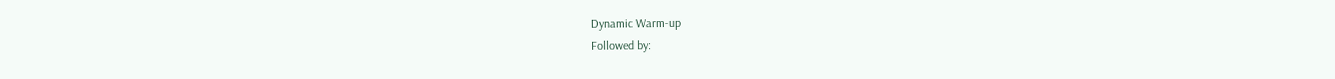Dynamic Warm-up
Followed by: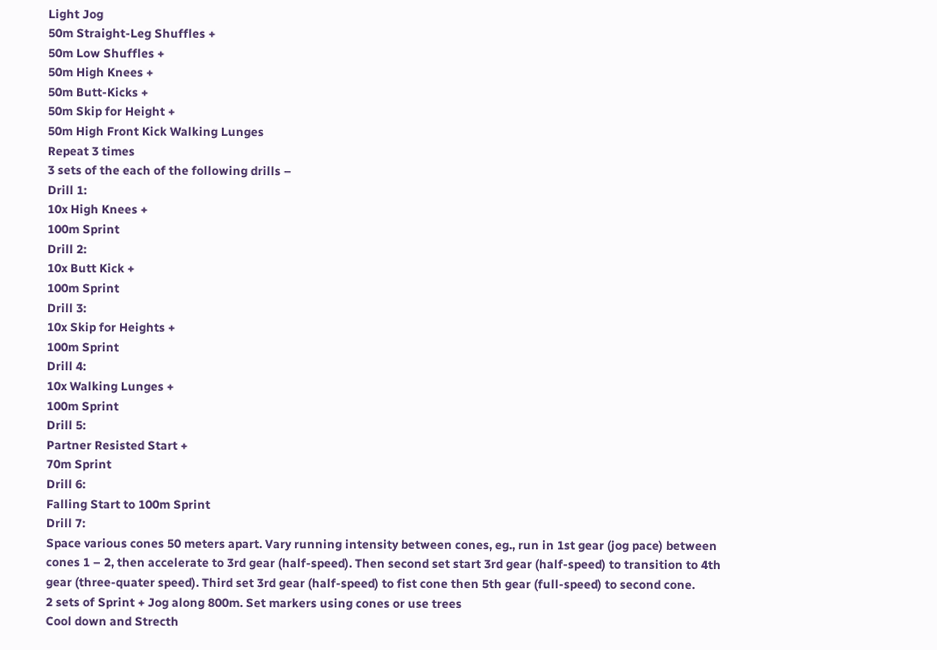Light Jog
50m Straight-Leg Shuffles +
50m Low Shuffles +
50m High Knees +
50m Butt-Kicks +
50m Skip for Height +
50m High Front Kick Walking Lunges
Repeat 3 times
3 sets of the each of the following drills –
Drill 1:
10x High Knees +
100m Sprint
Drill 2:
10x Butt Kick +
100m Sprint
Drill 3:
10x Skip for Heights +
100m Sprint
Drill 4:
10x Walking Lunges +
100m Sprint
Drill 5:
Partner Resisted Start +
70m Sprint
Drill 6:
Falling Start to 100m Sprint
Drill 7:
Space various cones 50 meters apart. Vary running intensity between cones, eg., run in 1st gear (jog pace) between cones 1 – 2, then accelerate to 3rd gear (half-speed). Then second set start 3rd gear (half-speed) to transition to 4th gear (three-quater speed). Third set 3rd gear (half-speed) to fist cone then 5th gear (full-speed) to second cone.
2 sets of Sprint + Jog along 800m. Set markers using cones or use trees
Cool down and Strecth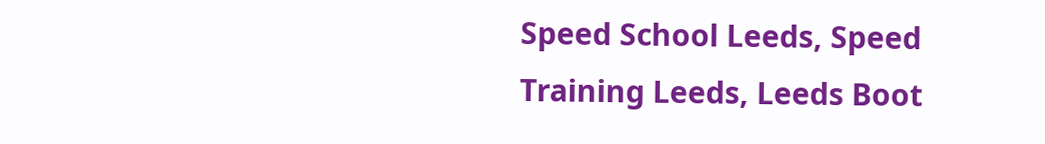Speed School Leeds, Speed Training Leeds, Leeds Boot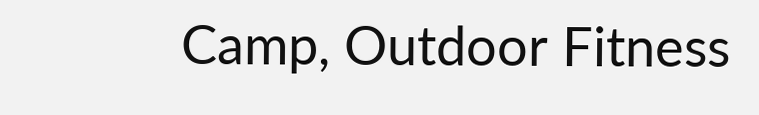Camp, Outdoor Fitness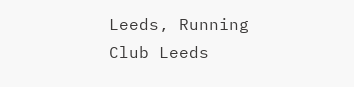Leeds, Running Club Leeds